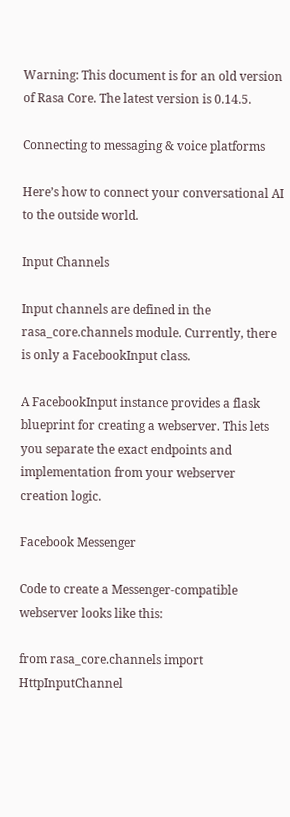Warning: This document is for an old version of Rasa Core. The latest version is 0.14.5.

Connecting to messaging & voice platforms

Here’s how to connect your conversational AI to the outside world.

Input Channels

Input channels are defined in the rasa_core.channels module. Currently, there is only a FacebookInput class.

A FacebookInput instance provides a flask blueprint for creating a webserver. This lets you separate the exact endpoints and implementation from your webserver creation logic.

Facebook Messenger

Code to create a Messenger-compatible webserver looks like this:

from rasa_core.channels import HttpInputChannel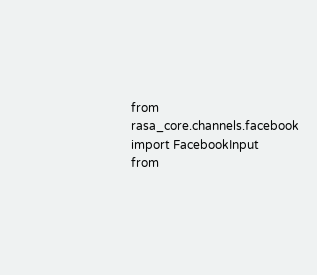from rasa_core.channels.facebook import FacebookInput
from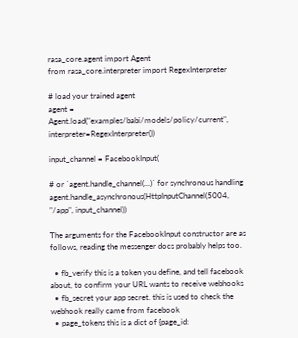rasa_core.agent import Agent
from rasa_core.interpreter import RegexInterpreter

# load your trained agent
agent = Agent.load("examples/babi/models/policy/current", interpreter=RegexInterpreter())

input_channel = FacebookInput(

# or `agent.handle_channel(...)` for synchronous handling
agent.handle_asynchronous(HttpInputChannel(5004, "/app", input_channel))

The arguments for the FacebookInput constructor are as follows, reading the messenger docs probably helps too.

  • fb_verify this is a token you define, and tell facebook about, to confirm your URL wants to receive webhooks
  • fb_secret your app secret. this is used to check the webhook really came from facebook
  • page_tokens this is a dict of {page_id: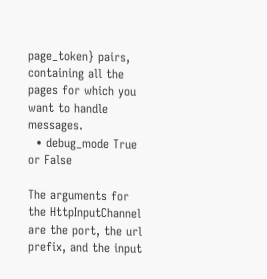page_token} pairs, containing all the pages for which you want to handle messages.
  • debug_mode True or False

The arguments for the HttpInputChannel are the port, the url prefix, and the input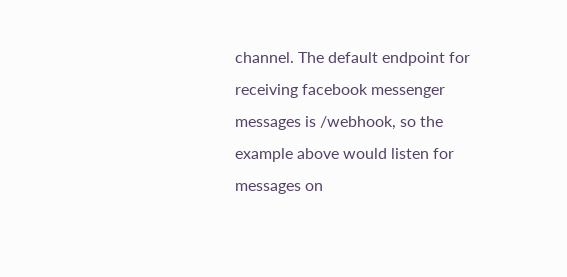channel. The default endpoint for receiving facebook messenger messages is /webhook, so the example above would listen for messages on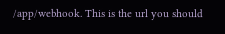/app/webhook. This is the url you should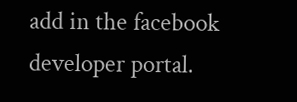add in the facebook developer portal.